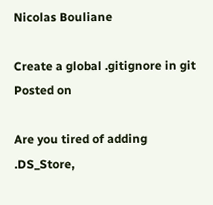Nicolas Bouliane

Create a global .gitignore in git Posted on

Are you tired of adding .DS_Store,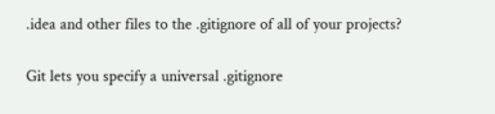.idea and other files to the .gitignore of all of your projects?

Git lets you specify a universal .gitignore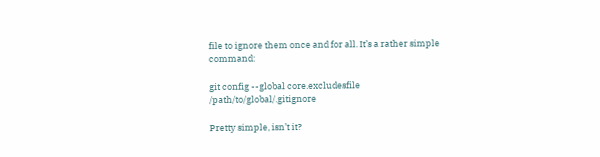file to ignore them once and for all. It’s a rather simple command:

git config --global core.excludesfile /path/to/global/.gitignore

Pretty simple, isn’t it?